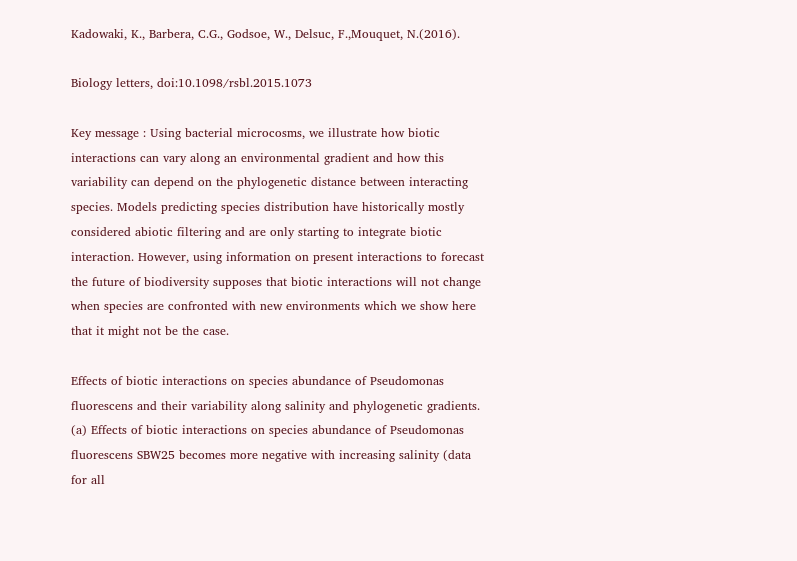Kadowaki, K., Barbera, C.G., Godsoe, W., Delsuc, F.,Mouquet, N.(2016).

Biology letters, doi:10.1098/rsbl.2015.1073

Key message : Using bacterial microcosms, we illustrate how biotic interactions can vary along an environmental gradient and how this variability can depend on the phylogenetic distance between interacting species. Models predicting species distribution have historically mostly considered abiotic filtering and are only starting to integrate biotic interaction. However, using information on present interactions to forecast the future of biodiversity supposes that biotic interactions will not change when species are confronted with new environments which we show here that it might not be the case.

Effects of biotic interactions on species abundance of Pseudomonas fluorescens and their variability along salinity and phylogenetic gradients. (a) Effects of biotic interactions on species abundance of Pseudomonas fluorescens SBW25 becomes more negative with increasing salinity (data for all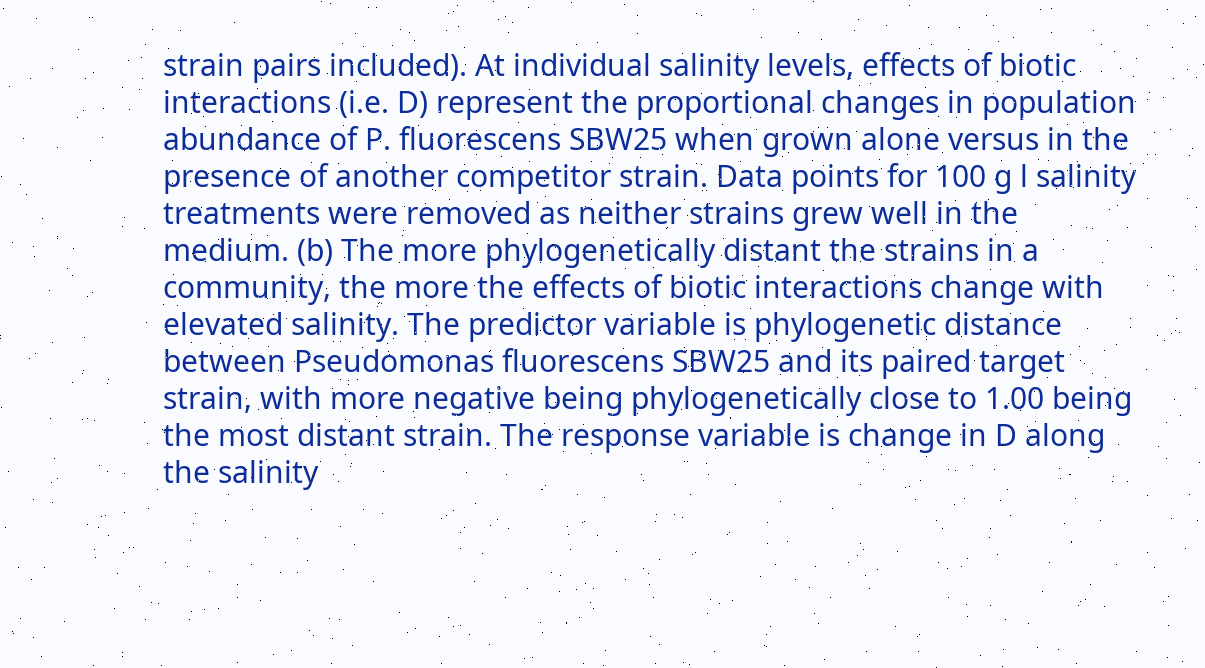strain pairs included). At individual salinity levels, effects of biotic interactions (i.e. D) represent the proportional changes in population abundance of P. fluorescens SBW25 when grown alone versus in the presence of another competitor strain. Data points for 100 g l salinity treatments were removed as neither strains grew well in the medium. (b) The more phylogenetically distant the strains in a community, the more the effects of biotic interactions change with elevated salinity. The predictor variable is phylogenetic distance between Pseudomonas fluorescens SBW25 and its paired target strain, with more negative being phylogenetically close to 1.00 being the most distant strain. The response variable is change in D along the salinity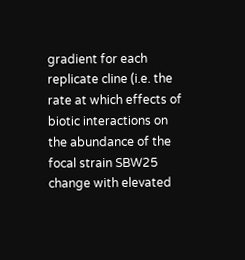gradient for each replicate cline (i.e. the rate at which effects of biotic interactions on the abundance of the focal strain SBW25 change with elevated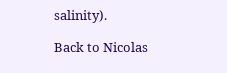salinity).

Back to Nicolas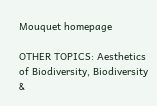Mouquet homepage

OTHER TOPICS: Aesthetics of Biodiversity, Biodiversity &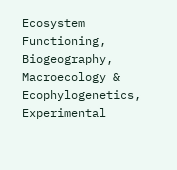Ecosystem Functioning, Biogeography, Macroecology & Ecophylogenetics, Experimental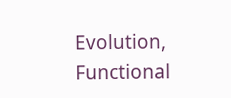Evolution, Functional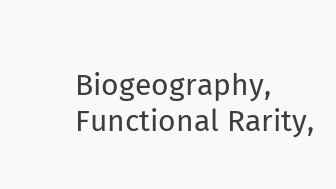Biogeography, Functional Rarity,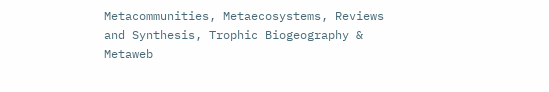Metacommunities, Metaecosystems, Reviews and Synthesis, Trophic Biogeography & Metaweb